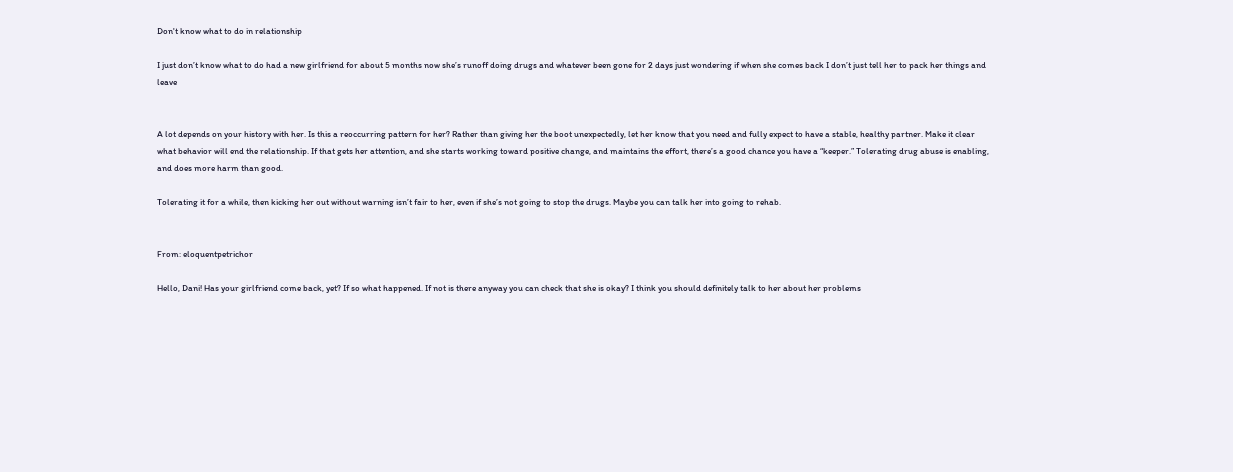Don't know what to do in relationship

I just don’t know what to do had a new girlfriend for about 5 months now she’s runoff doing drugs and whatever been gone for 2 days just wondering if when she comes back I don’t just tell her to pack her things and leave


A lot depends on your history with her. Is this a reoccurring pattern for her? Rather than giving her the boot unexpectedly, let her know that you need and fully expect to have a stable, healthy partner. Make it clear what behavior will end the relationship. If that gets her attention, and she starts working toward positive change, and maintains the effort, there’s a good chance you have a “keeper.” Tolerating drug abuse is enabling, and does more harm than good.

Tolerating it for a while, then kicking her out without warning isn’t fair to her, even if she’s not going to stop the drugs. Maybe you can talk her into going to rehab.


From: eloquentpetrichor

Hello, Dani! Has your girlfriend come back, yet? If so what happened. If not is there anyway you can check that she is okay? I think you should definitely talk to her about her problems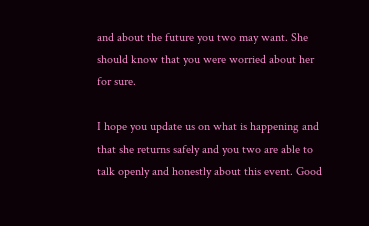and about the future you two may want. She should know that you were worried about her for sure.

I hope you update us on what is happening and that she returns safely and you two are able to talk openly and honestly about this event. Good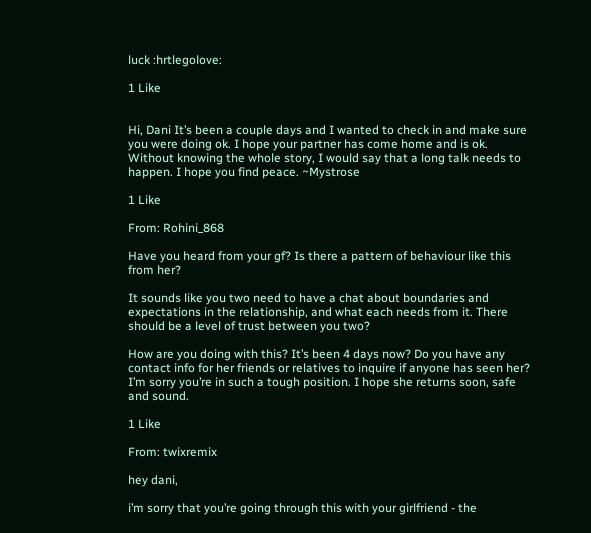luck :hrtlegolove:

1 Like


Hi, Dani It’s been a couple days and I wanted to check in and make sure you were doing ok. I hope your partner has come home and is ok. Without knowing the whole story, I would say that a long talk needs to happen. I hope you find peace. ~Mystrose

1 Like

From: Rohini_868

Have you heard from your gf? Is there a pattern of behaviour like this from her?

It sounds like you two need to have a chat about boundaries and expectations in the relationship, and what each needs from it. There should be a level of trust between you two?

How are you doing with this? It’s been 4 days now? Do you have any contact info for her friends or relatives to inquire if anyone has seen her? I’m sorry you’re in such a tough position. I hope she returns soon, safe and sound.

1 Like

From: twixremix

hey dani,

i’m sorry that you’re going through this with your girlfriend - the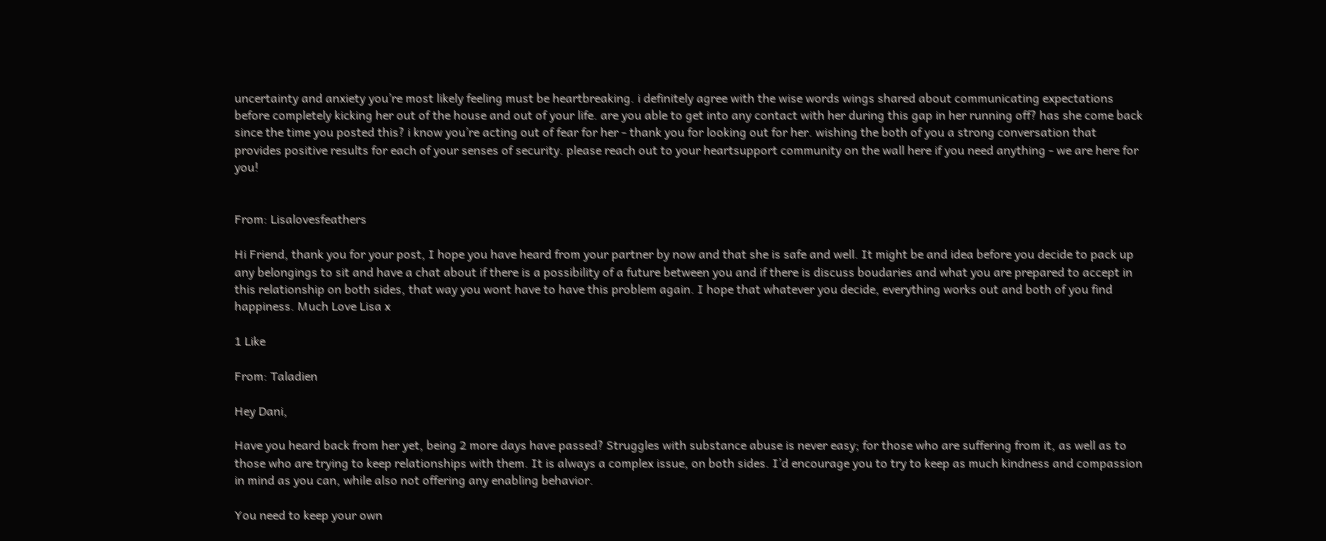uncertainty and anxiety you’re most likely feeling must be heartbreaking. i definitely agree with the wise words wings shared about communicating expectations before completely kicking her out of the house and out of your life. are you able to get into any contact with her during this gap in her running off? has she come back since the time you posted this? i know you’re acting out of fear for her - thank you for looking out for her. wishing the both of you a strong conversation that provides positive results for each of your senses of security. please reach out to your heartsupport community on the wall here if you need anything - we are here for you!


From: Lisalovesfeathers

Hi Friend, thank you for your post, I hope you have heard from your partner by now and that she is safe and well. It might be and idea before you decide to pack up any belongings to sit and have a chat about if there is a possibility of a future between you and if there is discuss boudaries and what you are prepared to accept in this relationship on both sides, that way you wont have to have this problem again. I hope that whatever you decide, everything works out and both of you find happiness. Much Love Lisa x

1 Like

From: Taladien

Hey Dani,

Have you heard back from her yet, being 2 more days have passed? Struggles with substance abuse is never easy; for those who are suffering from it, as well as to those who are trying to keep relationships with them. It is always a complex issue, on both sides. I’d encourage you to try to keep as much kindness and compassion in mind as you can, while also not offering any enabling behavior.

You need to keep your own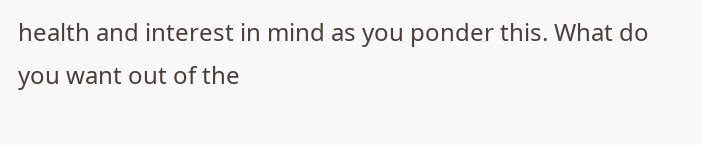health and interest in mind as you ponder this. What do you want out of the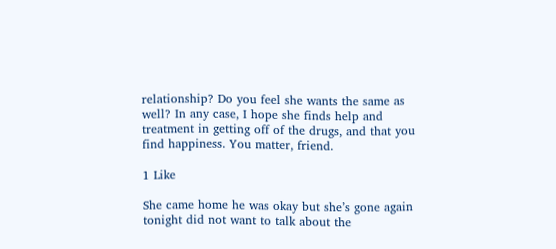relationship? Do you feel she wants the same as well? In any case, I hope she finds help and treatment in getting off of the drugs, and that you find happiness. You matter, friend.

1 Like

She came home he was okay but she’s gone again tonight did not want to talk about the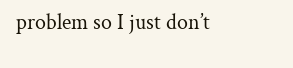problem so I just don’t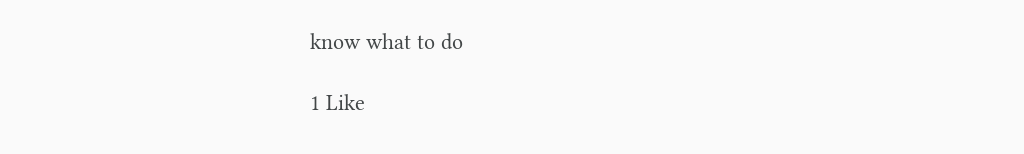know what to do

1 Like